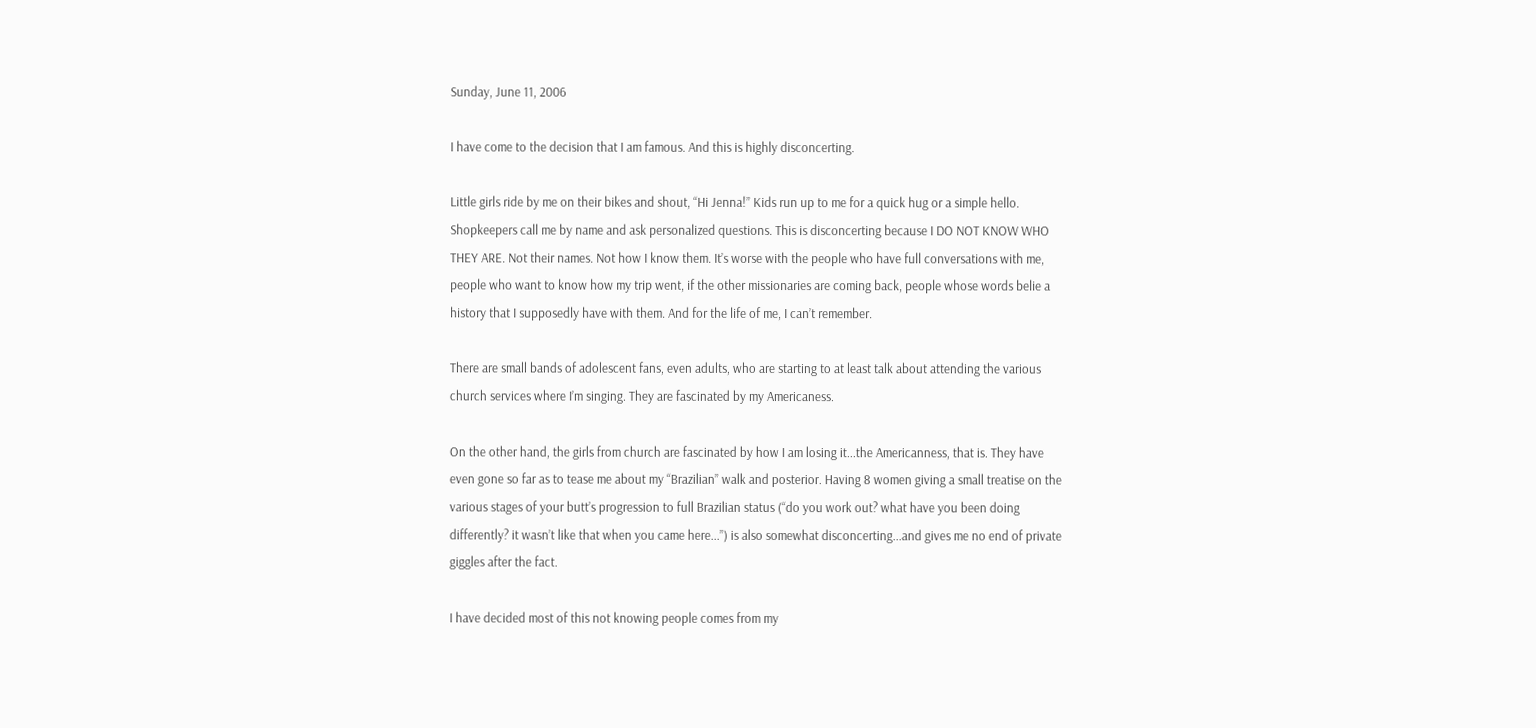Sunday, June 11, 2006

I have come to the decision that I am famous. And this is highly disconcerting.

Little girls ride by me on their bikes and shout, “Hi Jenna!” Kids run up to me for a quick hug or a simple hello. Shopkeepers call me by name and ask personalized questions. This is disconcerting because I DO NOT KNOW WHO THEY ARE. Not their names. Not how I know them. It’s worse with the people who have full conversations with me, people who want to know how my trip went, if the other missionaries are coming back, people whose words belie a history that I supposedly have with them. And for the life of me, I can’t remember.

There are small bands of adolescent fans, even adults, who are starting to at least talk about attending the various church services where I’m singing. They are fascinated by my Americaness.

On the other hand, the girls from church are fascinated by how I am losing it...the Americanness, that is. They have even gone so far as to tease me about my “Brazilian” walk and posterior. Having 8 women giving a small treatise on the various stages of your butt’s progression to full Brazilian status (“do you work out? what have you been doing differently? it wasn’t like that when you came here...”) is also somewhat disconcerting...and gives me no end of private giggles after the fact.

I have decided most of this not knowing people comes from my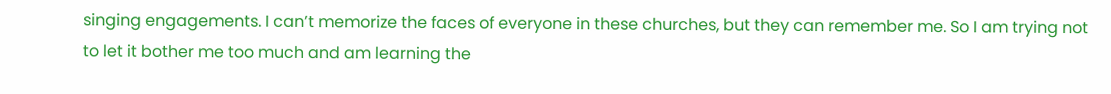singing engagements. I can’t memorize the faces of everyone in these churches, but they can remember me. So I am trying not to let it bother me too much and am learning the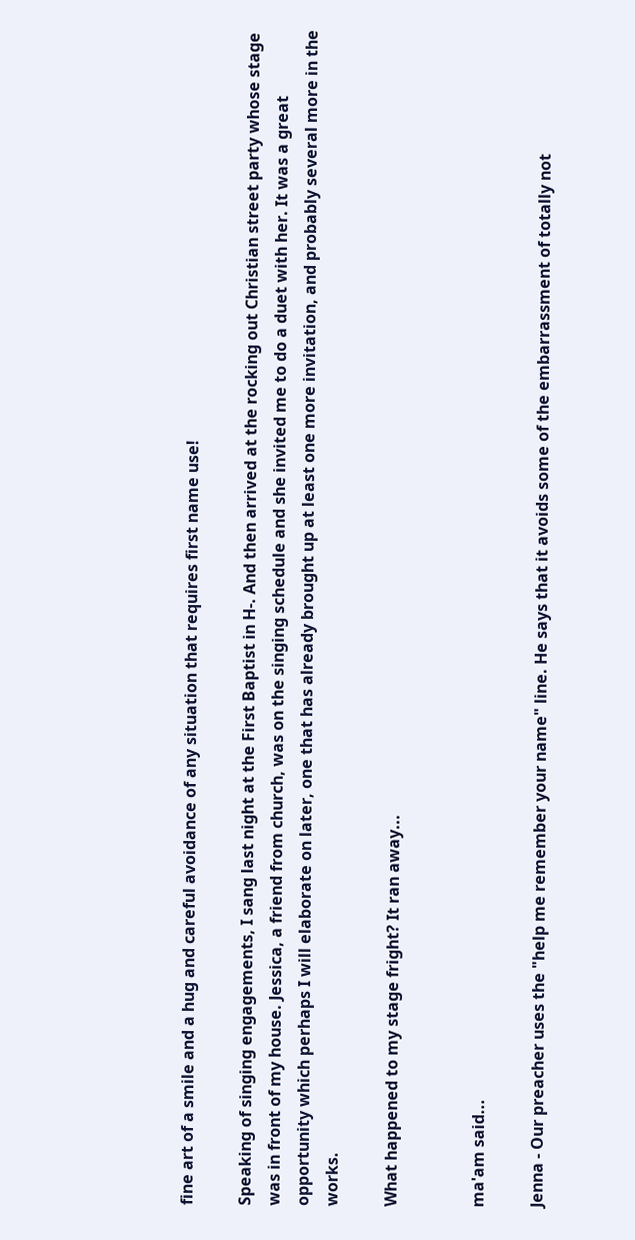fine art of a smile and a hug and careful avoidance of any situation that requires first name use!

Speaking of singing engagements, I sang last night at the First Baptist in H-. And then arrived at the rocking out Christian street party whose stage was in front of my house. Jessica, a friend from church, was on the singing schedule and she invited me to do a duet with her. It was a great opportunity which perhaps I will elaborate on later, one that has already brought up at least one more invitation, and probably several more in the works.

What happened to my stage fright? It ran away...


ma'am said...

Jenna - Our preacher uses the "help me remember your name" line. He says that it avoids some of the embarrassment of totally not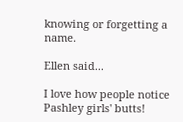knowing or forgetting a name.

Ellen said...

I love how people notice Pashley girls' butts!